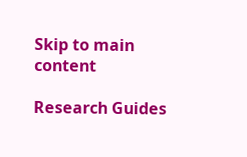Skip to main content

Research Guides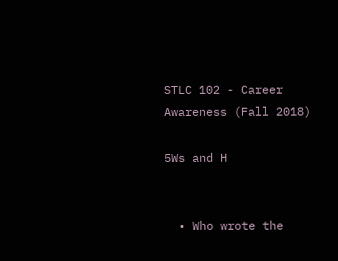STLC 102 - Career Awareness (Fall 2018)

5Ws and H


  • Who wrote the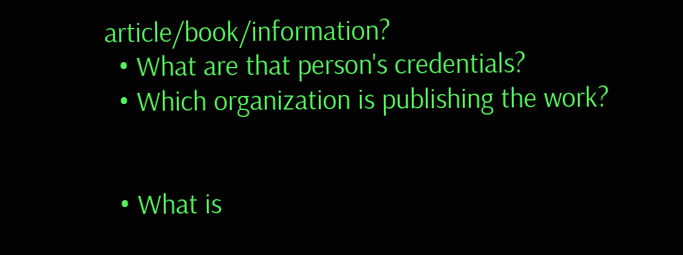article/book/information?
  • What are that person's credentials?
  • Which organization is publishing the work?


  • What is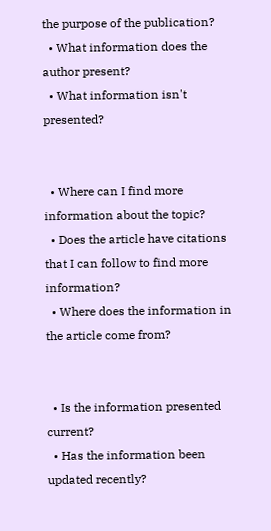the purpose of the publication?
  • What information does the author present?
  • What information isn't presented?


  • Where can I find more information about the topic?
  • Does the article have citations that I can follow to find more information?
  • Where does the information in the article come from?


  • Is the information presented current?
  • Has the information been updated recently?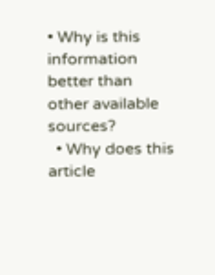• Why is this information better than other available sources?
  • Why does this article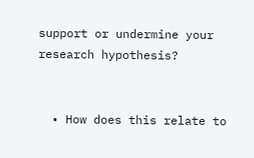support or undermine your research hypothesis?


  • How does this relate to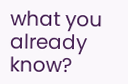what you already know?